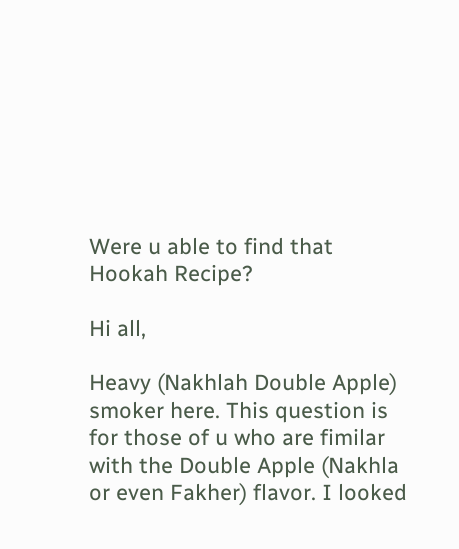Were u able to find that Hookah Recipe?

Hi all,

Heavy (Nakhlah Double Apple) smoker here. This question is for those of u who are fimilar with the Double Apple (Nakhla or even Fakher) flavor. I looked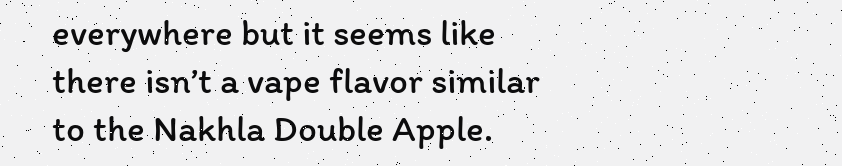everywhere but it seems like there isn’t a vape flavor similar to the Nakhla Double Apple.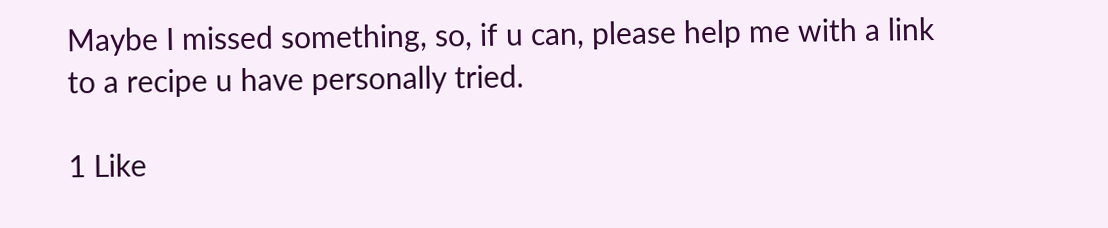Maybe I missed something, so, if u can, please help me with a link to a recipe u have personally tried.

1 Like